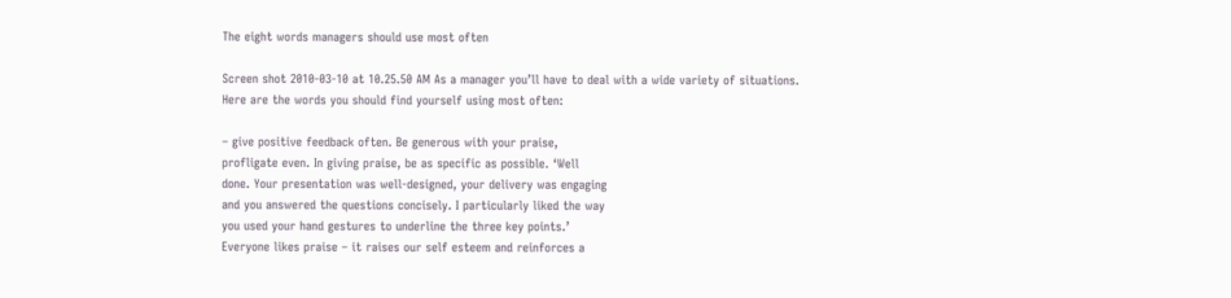The eight words managers should use most often

Screen shot 2010-03-10 at 10.25.50 AM As a manager you’ll have to deal with a wide variety of situations.
Here are the words you should find yourself using most often:

– give positive feedback often. Be generous with your praise,
profligate even. In giving praise, be as specific as possible. ‘Well
done. Your presentation was well-designed, your delivery was engaging
and you answered the questions concisely. I particularly liked the way
you used your hand gestures to underline the three key points.’
Everyone likes praise – it raises our self esteem and reinforces a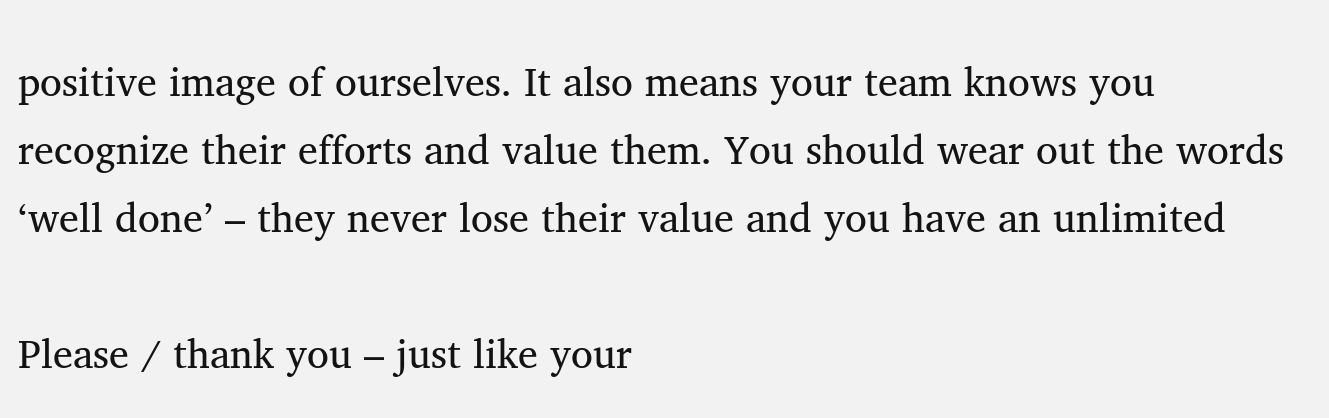positive image of ourselves. It also means your team knows you
recognize their efforts and value them. You should wear out the words
‘well done’ – they never lose their value and you have an unlimited

Please / thank you – just like your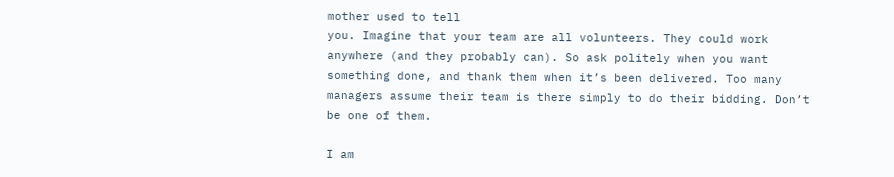mother used to tell
you. Imagine that your team are all volunteers. They could work
anywhere (and they probably can). So ask politely when you want
something done, and thank them when it’s been delivered. Too many
managers assume their team is there simply to do their bidding. Don’t
be one of them.

I am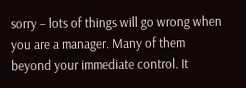sorry – lots of things will go wrong when
you are a manager. Many of them beyond your immediate control. It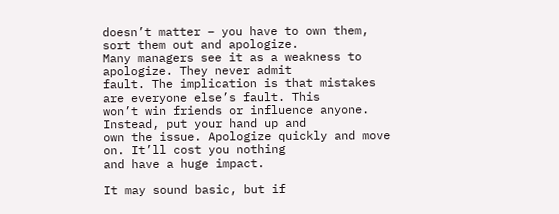doesn’t matter – you have to own them, sort them out and apologize.
Many managers see it as a weakness to apologize. They never admit
fault. The implication is that mistakes are everyone else’s fault. This
won’t win friends or influence anyone. Instead, put your hand up and
own the issue. Apologize quickly and move on. It’ll cost you nothing
and have a huge impact.

It may sound basic, but if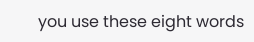you use these eight words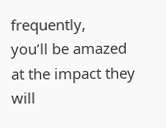frequently,
you’ll be amazed at the impact they will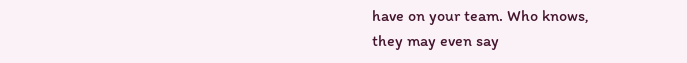have on your team. Who knows,
they may even say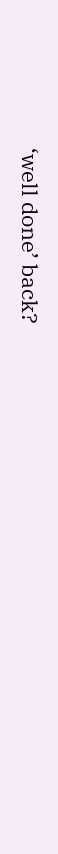‘well done’ back?